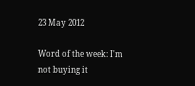23 May 2012

Word of the week: I'm not buying it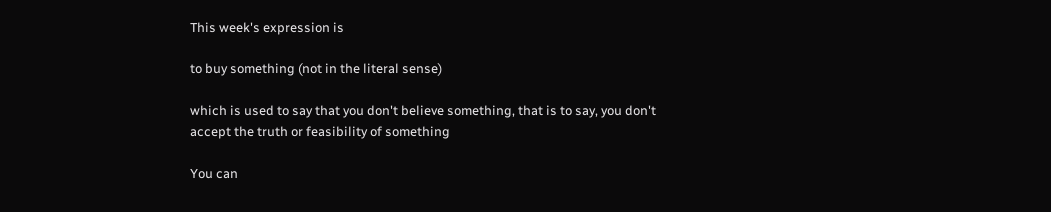This week's expression is

to buy something (not in the literal sense)

which is used to say that you don't believe something, that is to say, you don't accept the truth or feasibility of something

You can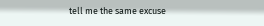tell me the same excuse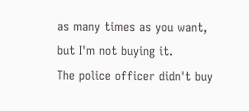as many times as you want, but I'm not buying it.
The police officer didn't buy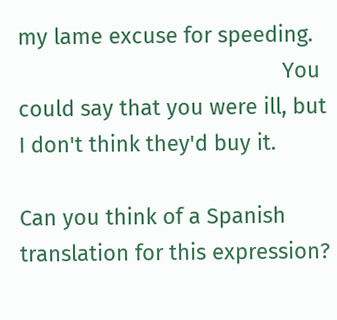my lame excuse for speeding.
                                            You could say that you were ill, but I don't think they'd buy it.

Can you think of a Spanish translation for this expression?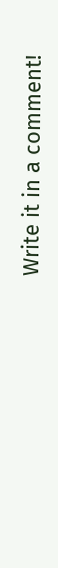Write it in a comment!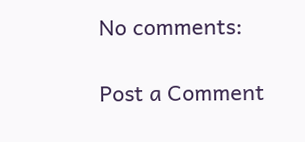No comments:

Post a Comment